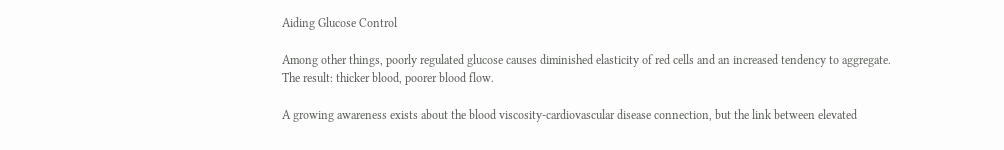Aiding Glucose Control

Among other things, poorly regulated glucose causes diminished elasticity of red cells and an increased tendency to aggregate. The result: thicker blood, poorer blood flow.

A growing awareness exists about the blood viscosity-cardiovascular disease connection, but the link between elevated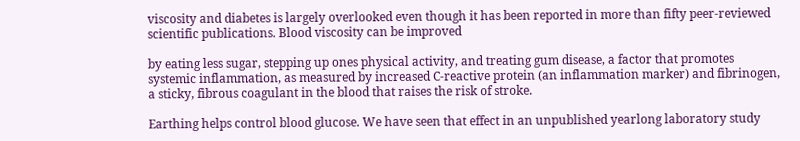viscosity and diabetes is largely overlooked even though it has been reported in more than fifty peer-reviewed scientific publications. Blood viscosity can be improved

by eating less sugar, stepping up ones physical activity, and treating gum disease, a factor that promotes systemic inflammation, as measured by increased C-reactive protein (an inflammation marker) and fibrinogen, a sticky, fibrous coagulant in the blood that raises the risk of stroke.

Earthing helps control blood glucose. We have seen that effect in an unpublished yearlong laboratory study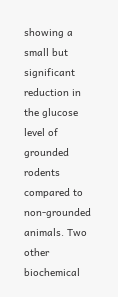showing a small but significant reduction in the glucose level of grounded rodents compared to non-grounded animals. Two other biochemical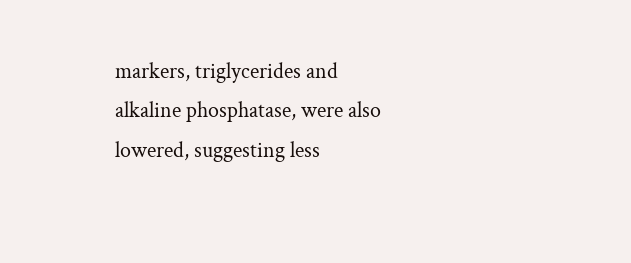markers, triglycerides and alkaline phosphatase, were also lowered, suggesting less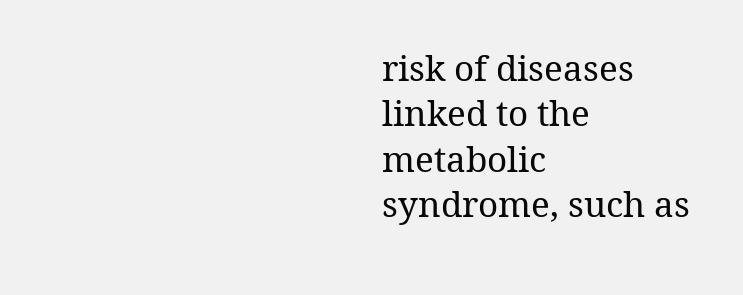risk of diseases linked to the metabolic syndrome, such as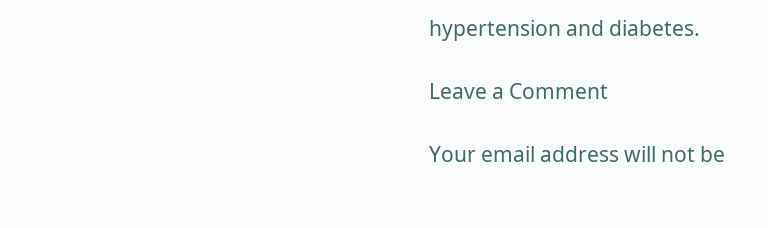hypertension and diabetes.

Leave a Comment

Your email address will not be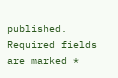published. Required fields are marked *